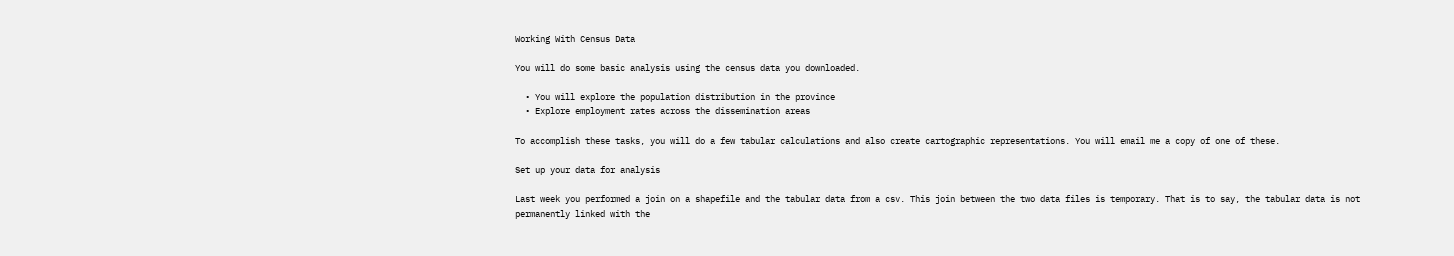Working With Census Data

You will do some basic analysis using the census data you downloaded.

  • You will explore the population distribution in the province
  • Explore employment rates across the dissemination areas

To accomplish these tasks, you will do a few tabular calculations and also create cartographic representations. You will email me a copy of one of these.

Set up your data for analysis

Last week you performed a join on a shapefile and the tabular data from a csv. This join between the two data files is temporary. That is to say, the tabular data is not permanently linked with the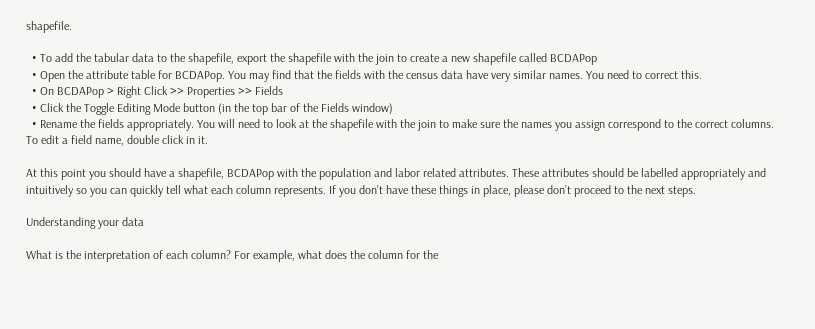shapefile.

  • To add the tabular data to the shapefile, export the shapefile with the join to create a new shapefile called BCDAPop
  • Open the attribute table for BCDAPop. You may find that the fields with the census data have very similar names. You need to correct this.
  • On BCDAPop > Right Click >> Properties >> Fields
  • Click the Toggle Editing Mode button (in the top bar of the Fields window)
  • Rename the fields appropriately. You will need to look at the shapefile with the join to make sure the names you assign correspond to the correct columns. To edit a field name, double click in it.

At this point you should have a shapefile, BCDAPop with the population and labor related attributes. These attributes should be labelled appropriately and intuitively so you can quickly tell what each column represents. If you don’t have these things in place, please don’t proceed to the next steps.

Understanding your data

What is the interpretation of each column? For example, what does the column for the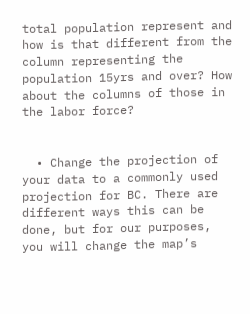total population represent and how is that different from the column representing the population 15yrs and over? How about the columns of those in the labor force?


  • Change the projection of your data to a commonly used projection for BC. There are different ways this can be done, but for our purposes, you will change the map’s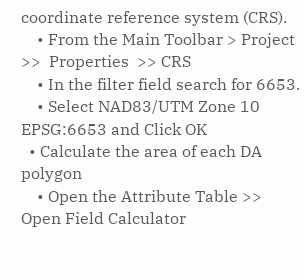coordinate reference system (CRS).
    • From the Main Toolbar > Project >>  Properties  >> CRS
    • In the filter field search for 6653.
    • Select NAD83/UTM Zone 10 EPSG:6653 and Click OK
  • Calculate the area of each DA polygon
    • Open the Attribute Table >> Open Field Calculator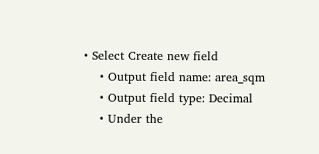• Select Create new field
    • Output field name: area_sqm
    • Output field type: Decimal
    • Under the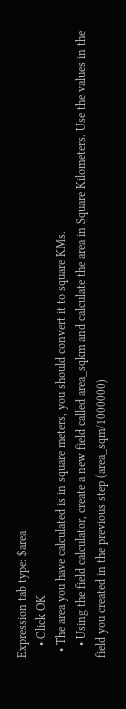Expression tab type: $area
    • Click OK
  • The area you have calculated is in square meters, you should convert it to square KMs.
    • Using the field calculator, create a new field called area_sqkm and calculate the area in Square Kilometers. Use the values in the field you created in the previous step (area_sqm/1000000)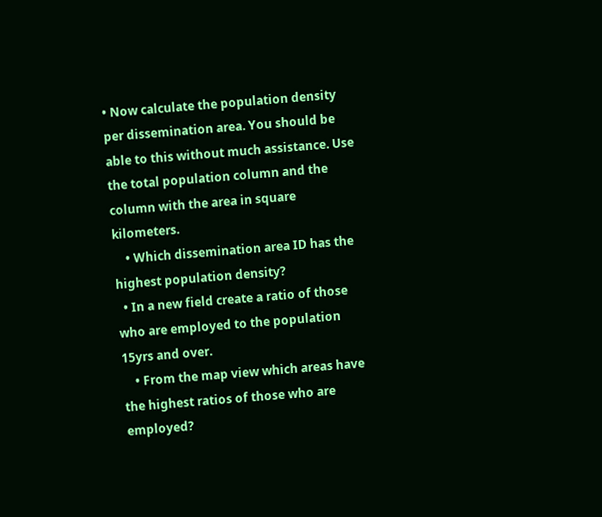• Now calculate the population density per dissemination area. You should be able to this without much assistance. Use the total population column and the column with the area in square kilometers.
    • Which dissemination area ID has the highest population density?
  • In a new field create a ratio of those who are employed to the population 15yrs and over.
    • From the map view which areas have the highest ratios of those who are employed?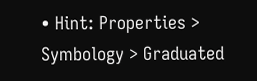• Hint: Properties > Symbology > Graduated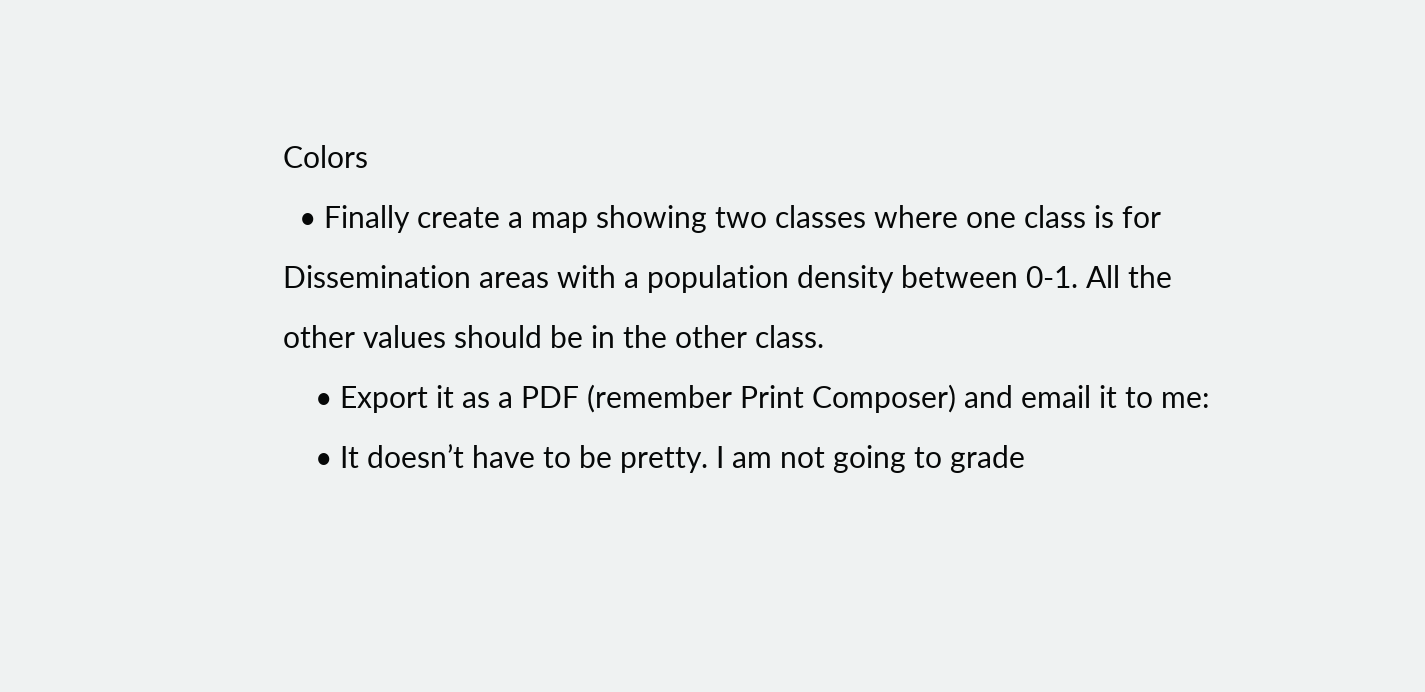Colors
  • Finally create a map showing two classes where one class is for Dissemination areas with a population density between 0-1. All the other values should be in the other class.
    • Export it as a PDF (remember Print Composer) and email it to me:
    • It doesn’t have to be pretty. I am not going to grade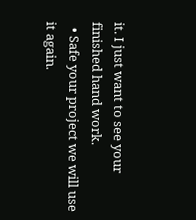it. I just want to see your finished hand work.
  • Safe your project we will use it again.